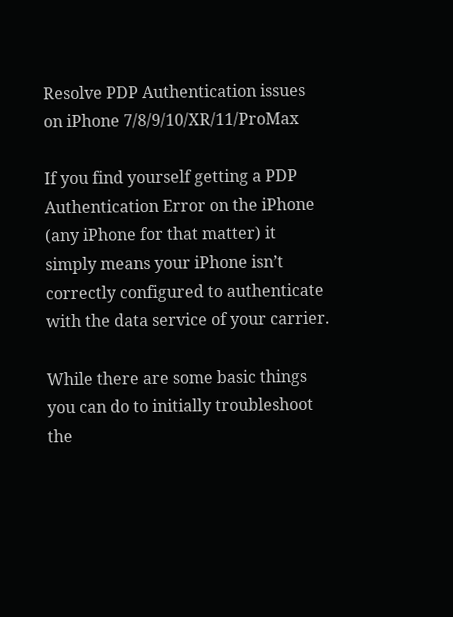Resolve PDP Authentication issues on iPhone 7/8/9/10/XR/11/ProMax

If you find yourself getting a PDP Authentication Error on the iPhone (any iPhone for that matter) it simply means your iPhone isn’t correctly configured to authenticate with the data service of your carrier.

While there are some basic things you can do to initially troubleshoot the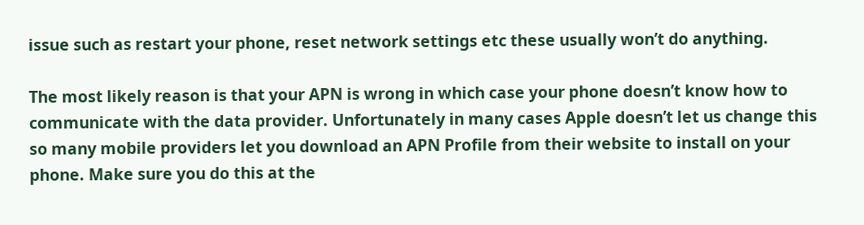issue such as restart your phone, reset network settings etc these usually won’t do anything.

The most likely reason is that your APN is wrong in which case your phone doesn’t know how to communicate with the data provider. Unfortunately in many cases Apple doesn’t let us change this so many mobile providers let you download an APN Profile from their website to install on your phone. Make sure you do this at the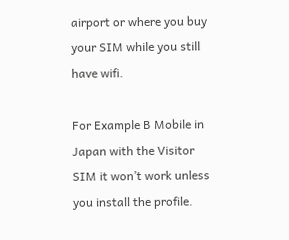airport or where you buy your SIM while you still have wifi.

For Example B Mobile in Japan with the Visitor SIM it won’t work unless you install the profile.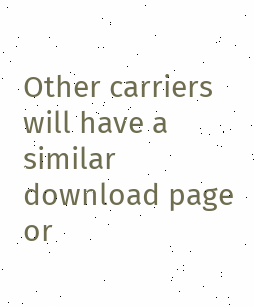Other carriers will have a similar download page or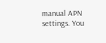manual APN settings. You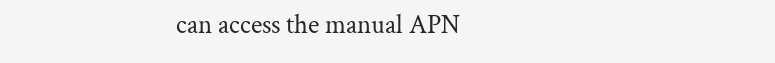can access the manual APN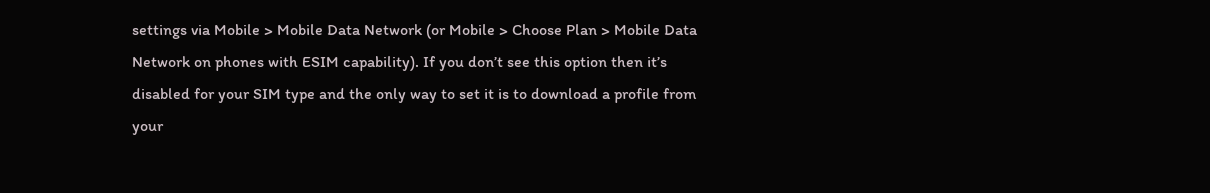settings via Mobile > Mobile Data Network (or Mobile > Choose Plan > Mobile Data Network on phones with ESIM capability). If you don’t see this option then it’s disabled for your SIM type and the only way to set it is to download a profile from your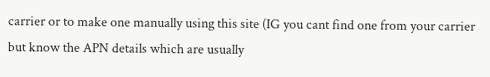carrier or to make one manually using this site (IG you cant find one from your carrier but know the APN details which are usually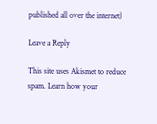published all over the internet)

Leave a Reply

This site uses Akismet to reduce spam. Learn how your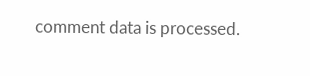comment data is processed.